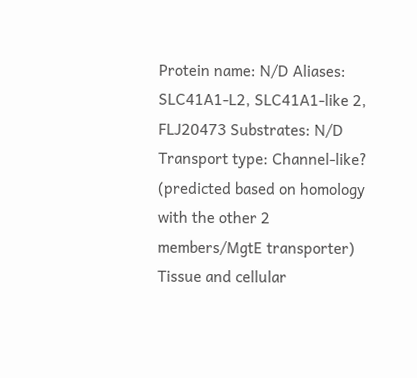Protein name: N/D Aliases: SLC41A1-L2, SLC41A1-like 2, FLJ20473 Substrates: N/D Transport type: Channel-like? (predicted based on homology with the other 2 members/MgtE transporter) Tissue and cellular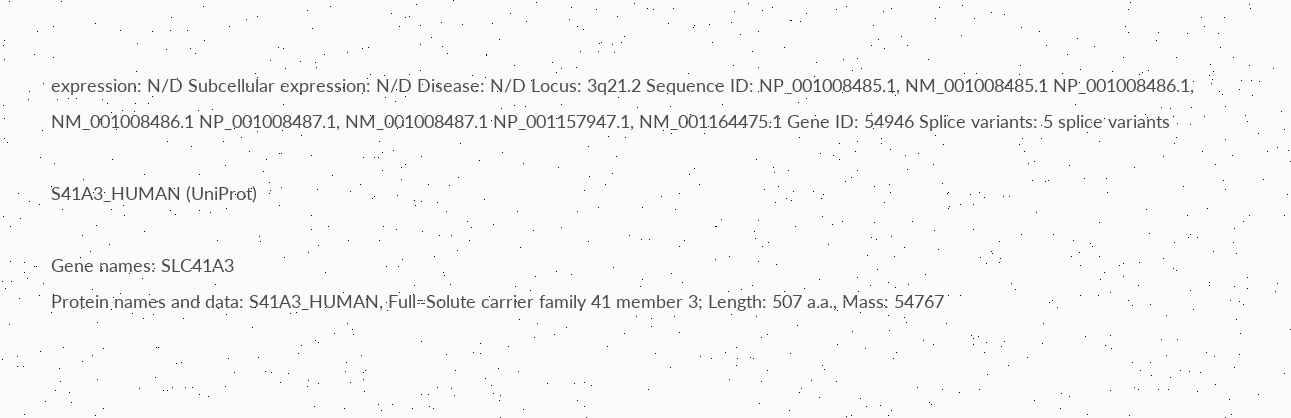expression: N/D Subcellular expression: N/D Disease: N/D Locus: 3q21.2 Sequence ID: NP_001008485.1, NM_001008485.1 NP_001008486.1, NM_001008486.1 NP_001008487.1, NM_001008487.1 NP_001157947.1, NM_001164475.1 Gene ID: 54946 Splice variants: 5 splice variants

S41A3_HUMAN (UniProt)

Gene names: SLC41A3
Protein names and data: S41A3_HUMAN, Full=Solute carrier family 41 member 3; Length: 507 a.a., Mass: 54767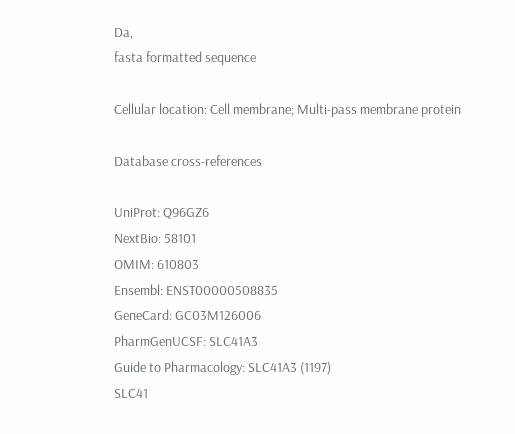Da,
fasta formatted sequence

Cellular location: Cell membrane; Multi-pass membrane protein

Database cross-references

UniProt: Q96GZ6
NextBio: 58101
OMIM: 610803
Ensembl: ENST00000508835
GeneCard: GC03M126006
PharmGenUCSF: SLC41A3
Guide to Pharmacology: SLC41A3 (1197)
SLC41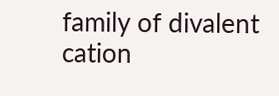family of divalent cation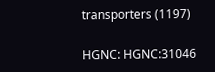transporters (1197)

HGNC: HGNC:31046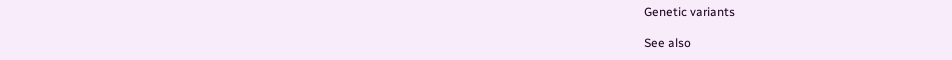Genetic variants

See also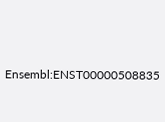Ensembl:ENST00000508835